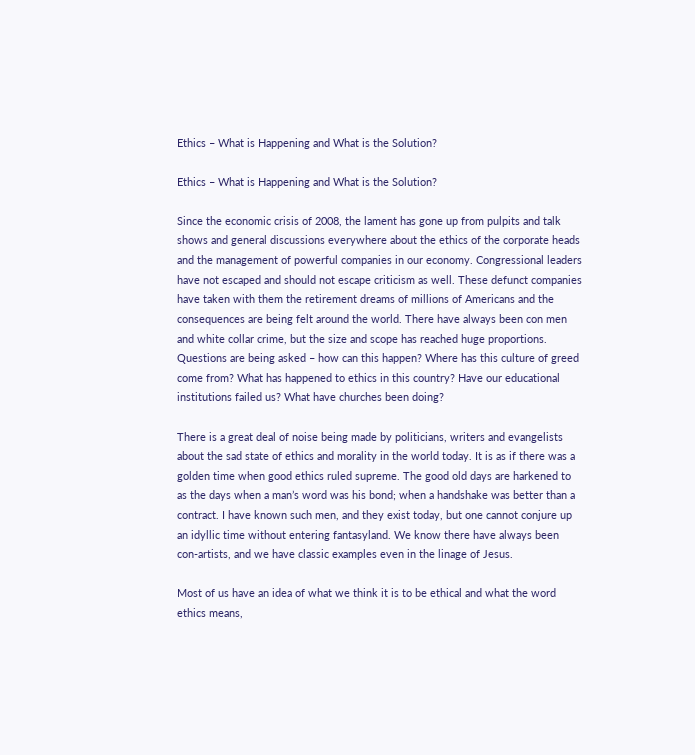Ethics – What is Happening and What is the Solution?

Ethics – What is Happening and What is the Solution?

Since the economic crisis of 2008, the lament has gone up from pulpits and talk shows and general discussions everywhere about the ethics of the corporate heads and the management of powerful companies in our economy. Congressional leaders have not escaped and should not escape criticism as well. These defunct companies have taken with them the retirement dreams of millions of Americans and the consequences are being felt around the world. There have always been con men and white collar crime, but the size and scope has reached huge proportions. Questions are being asked – how can this happen? Where has this culture of greed come from? What has happened to ethics in this country? Have our educational institutions failed us? What have churches been doing?

There is a great deal of noise being made by politicians, writers and evangelists about the sad state of ethics and morality in the world today. It is as if there was a golden time when good ethics ruled supreme. The good old days are harkened to as the days when a man’s word was his bond; when a handshake was better than a contract. I have known such men, and they exist today, but one cannot conjure up an idyllic time without entering fantasyland. We know there have always been con-artists, and we have classic examples even in the linage of Jesus.

Most of us have an idea of what we think it is to be ethical and what the word ethics means,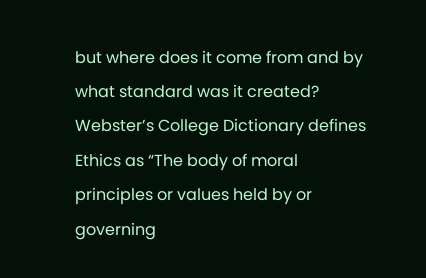but where does it come from and by what standard was it created? Webster’s College Dictionary defines Ethics as “The body of moral principles or values held by or governing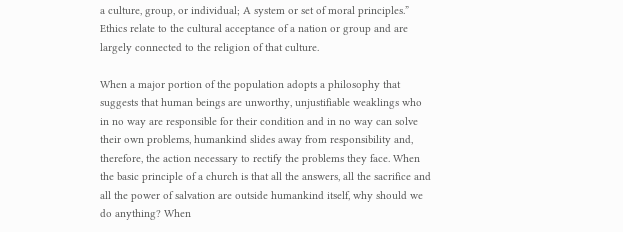a culture, group, or individual; A system or set of moral principles.” Ethics relate to the cultural acceptance of a nation or group and are largely connected to the religion of that culture.

When a major portion of the population adopts a philosophy that suggests that human beings are unworthy, unjustifiable weaklings who in no way are responsible for their condition and in no way can solve their own problems, humankind slides away from responsibility and, therefore, the action necessary to rectify the problems they face. When the basic principle of a church is that all the answers, all the sacrifice and all the power of salvation are outside humankind itself, why should we do anything? When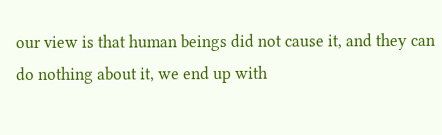our view is that human beings did not cause it, and they can do nothing about it, we end up with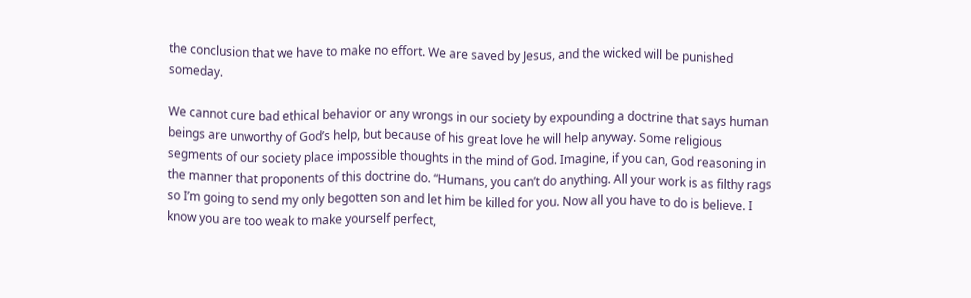the conclusion that we have to make no effort. We are saved by Jesus, and the wicked will be punished someday.

We cannot cure bad ethical behavior or any wrongs in our society by expounding a doctrine that says human beings are unworthy of God’s help, but because of his great love he will help anyway. Some religious segments of our society place impossible thoughts in the mind of God. Imagine, if you can, God reasoning in the manner that proponents of this doctrine do. “Humans, you can’t do anything. All your work is as filthy rags so I’m going to send my only begotten son and let him be killed for you. Now all you have to do is believe. I know you are too weak to make yourself perfect,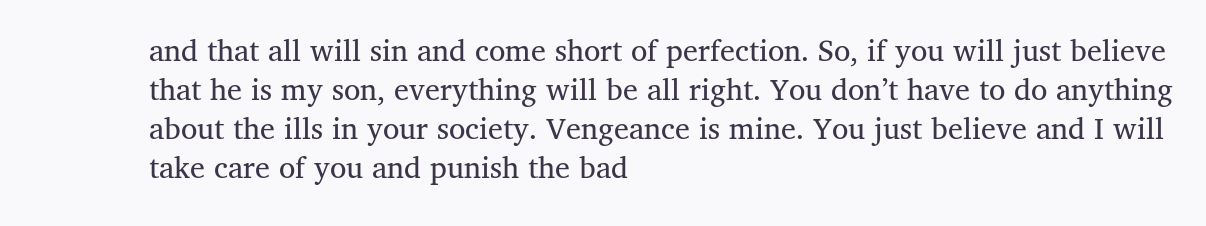and that all will sin and come short of perfection. So, if you will just believe that he is my son, everything will be all right. You don’t have to do anything about the ills in your society. Vengeance is mine. You just believe and I will take care of you and punish the bad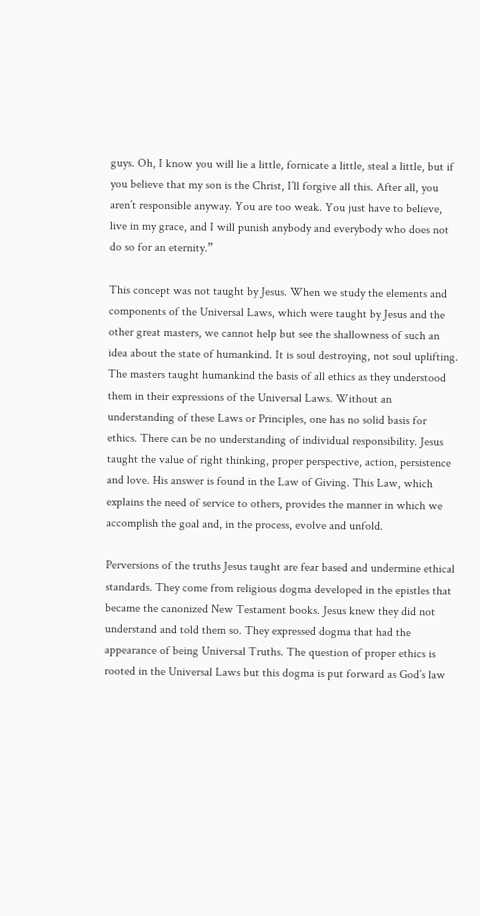guys. Oh, I know you will lie a little, fornicate a little, steal a little, but if you believe that my son is the Christ, I’ll forgive all this. After all, you aren’t responsible anyway. You are too weak. You just have to believe, live in my grace, and I will punish anybody and everybody who does not do so for an eternity.”

This concept was not taught by Jesus. When we study the elements and components of the Universal Laws, which were taught by Jesus and the other great masters, we cannot help but see the shallowness of such an idea about the state of humankind. It is soul destroying, not soul uplifting. The masters taught humankind the basis of all ethics as they understood them in their expressions of the Universal Laws. Without an understanding of these Laws or Principles, one has no solid basis for ethics. There can be no understanding of individual responsibility. Jesus taught the value of right thinking, proper perspective, action, persistence and love. His answer is found in the Law of Giving. This Law, which explains the need of service to others, provides the manner in which we accomplish the goal and, in the process, evolve and unfold.

Perversions of the truths Jesus taught are fear based and undermine ethical standards. They come from religious dogma developed in the epistles that became the canonized New Testament books. Jesus knew they did not understand and told them so. They expressed dogma that had the appearance of being Universal Truths. The question of proper ethics is rooted in the Universal Laws but this dogma is put forward as God’s law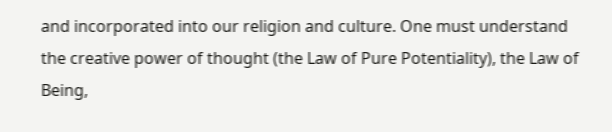and incorporated into our religion and culture. One must understand the creative power of thought (the Law of Pure Potentiality), the Law of Being,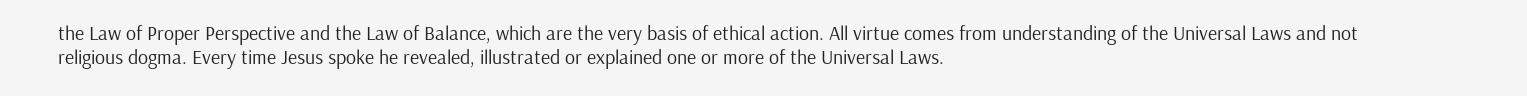the Law of Proper Perspective and the Law of Balance, which are the very basis of ethical action. All virtue comes from understanding of the Universal Laws and not religious dogma. Every time Jesus spoke he revealed, illustrated or explained one or more of the Universal Laws.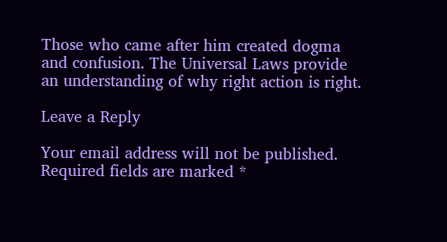Those who came after him created dogma and confusion. The Universal Laws provide an understanding of why right action is right.

Leave a Reply

Your email address will not be published. Required fields are marked *